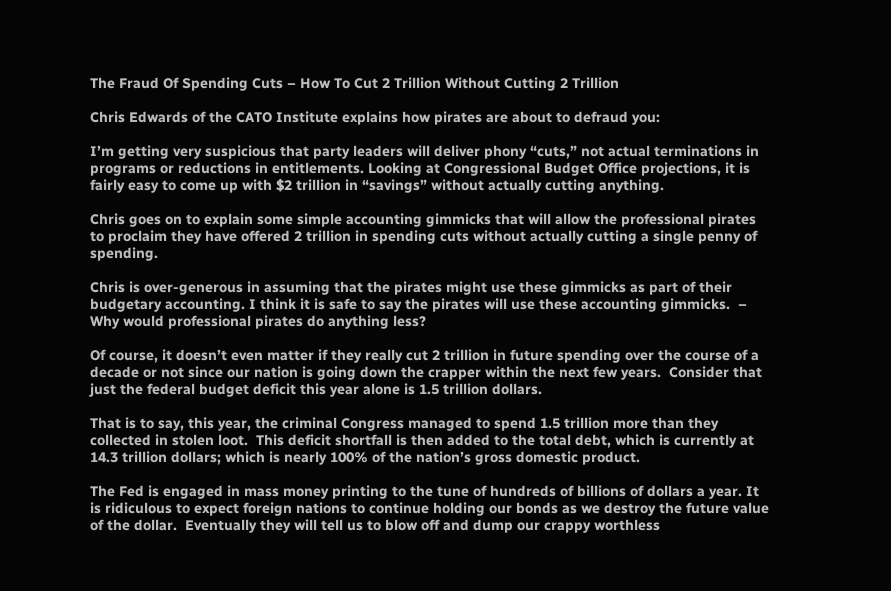The Fraud Of Spending Cuts – How To Cut 2 Trillion Without Cutting 2 Trillion

Chris Edwards of the CATO Institute explains how pirates are about to defraud you:

I’m getting very suspicious that party leaders will deliver phony “cuts,” not actual terminations in programs or reductions in entitlements. Looking at Congressional Budget Office projections, it is fairly easy to come up with $2 trillion in “savings” without actually cutting anything.

Chris goes on to explain some simple accounting gimmicks that will allow the professional pirates to proclaim they have offered 2 trillion in spending cuts without actually cutting a single penny of spending.

Chris is over-generous in assuming that the pirates might use these gimmicks as part of their budgetary accounting. I think it is safe to say the pirates will use these accounting gimmicks.  – Why would professional pirates do anything less?

Of course, it doesn’t even matter if they really cut 2 trillion in future spending over the course of a decade or not since our nation is going down the crapper within the next few years.  Consider that just the federal budget deficit this year alone is 1.5 trillion dollars.

That is to say, this year, the criminal Congress managed to spend 1.5 trillion more than they collected in stolen loot.  This deficit shortfall is then added to the total debt, which is currently at 14.3 trillion dollars; which is nearly 100% of the nation’s gross domestic product.

The Fed is engaged in mass money printing to the tune of hundreds of billions of dollars a year. It is ridiculous to expect foreign nations to continue holding our bonds as we destroy the future value of the dollar.  Eventually they will tell us to blow off and dump our crappy worthless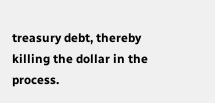treasury debt, thereby killing the dollar in the process.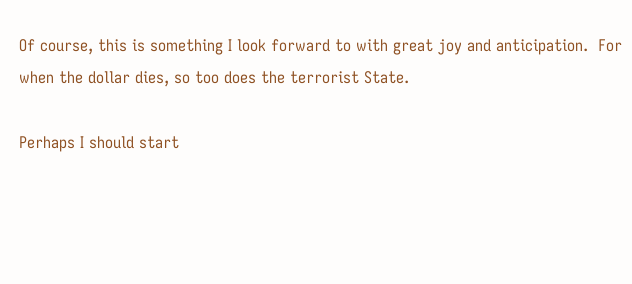Of course, this is something I look forward to with great joy and anticipation.  For when the dollar dies, so too does the terrorist State.

Perhaps I should start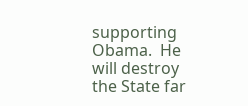supporting Obama.  He will destroy the State far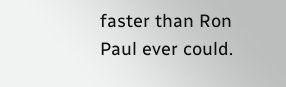faster than Ron Paul ever could.